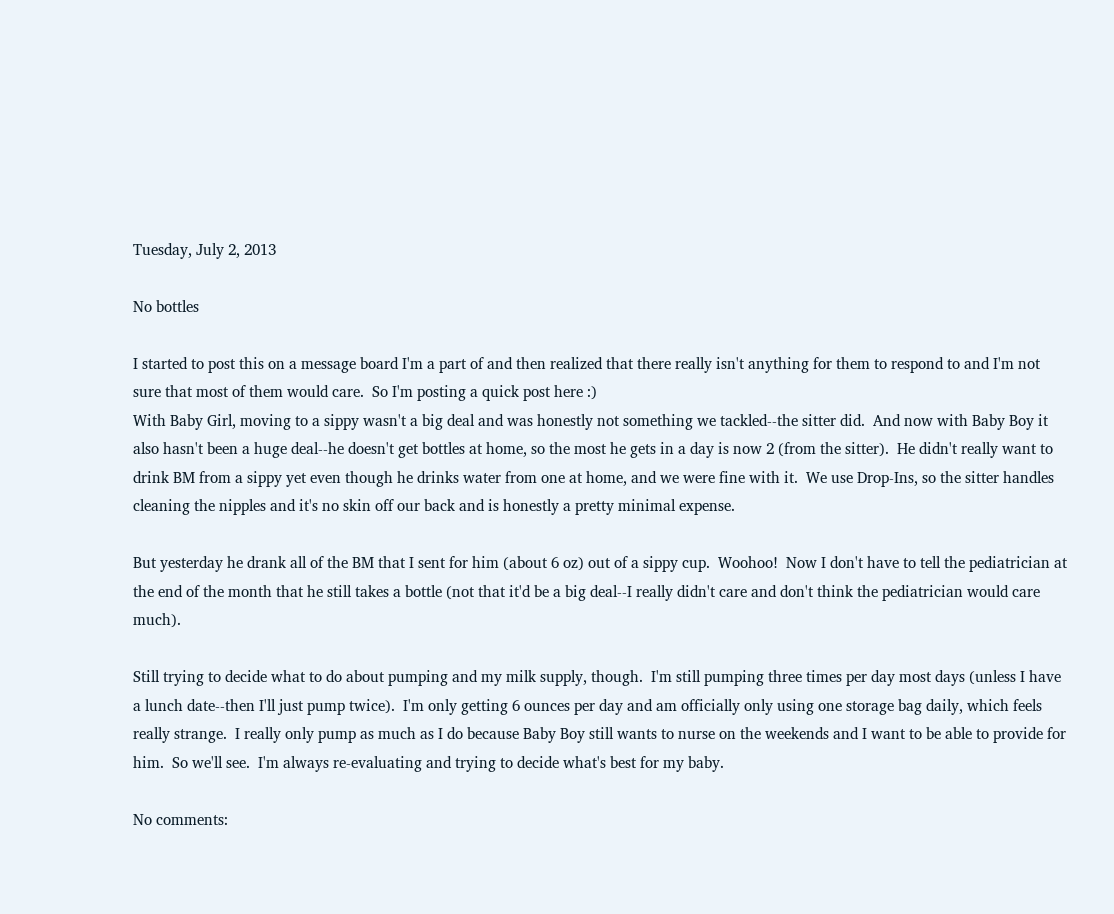Tuesday, July 2, 2013

No bottles

I started to post this on a message board I'm a part of and then realized that there really isn't anything for them to respond to and I'm not sure that most of them would care.  So I'm posting a quick post here :)
With Baby Girl, moving to a sippy wasn't a big deal and was honestly not something we tackled--the sitter did.  And now with Baby Boy it also hasn't been a huge deal--he doesn't get bottles at home, so the most he gets in a day is now 2 (from the sitter).  He didn't really want to drink BM from a sippy yet even though he drinks water from one at home, and we were fine with it.  We use Drop-Ins, so the sitter handles cleaning the nipples and it's no skin off our back and is honestly a pretty minimal expense.

But yesterday he drank all of the BM that I sent for him (about 6 oz) out of a sippy cup.  Woohoo!  Now I don't have to tell the pediatrician at the end of the month that he still takes a bottle (not that it'd be a big deal--I really didn't care and don't think the pediatrician would care much).

Still trying to decide what to do about pumping and my milk supply, though.  I'm still pumping three times per day most days (unless I have a lunch date--then I'll just pump twice).  I'm only getting 6 ounces per day and am officially only using one storage bag daily, which feels really strange.  I really only pump as much as I do because Baby Boy still wants to nurse on the weekends and I want to be able to provide for him.  So we'll see.  I'm always re-evaluating and trying to decide what's best for my baby.

No comments: